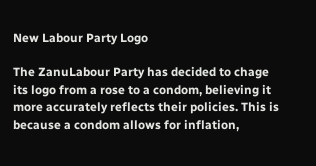New Labour Party Logo

The ZanuLabour Party has decided to chage its logo from a rose to a condom, believing it more accurately reflects their policies. This is because a condom allows for inflation,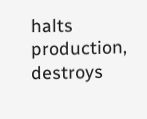halts production, destroys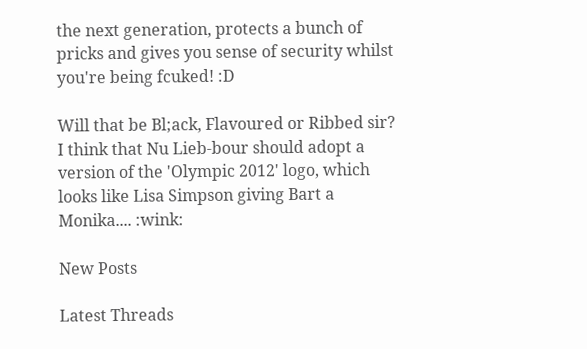the next generation, protects a bunch of pricks and gives you sense of security whilst you're being fcuked! :D

Will that be Bl;ack, Flavoured or Ribbed sir?
I think that Nu Lieb-bour should adopt a version of the 'Olympic 2012' logo, which looks like Lisa Simpson giving Bart a Monika.... :wink:

New Posts

Latest Threads